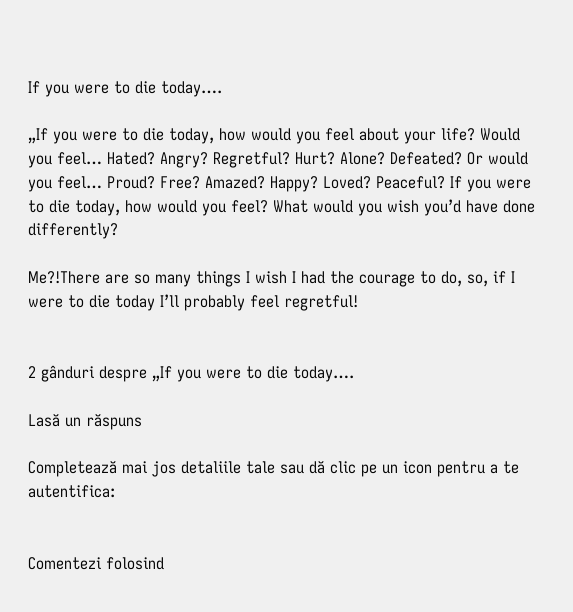If you were to die today….

„If you were to die today, how would you feel about your life? Would you feel… Hated? Angry? Regretful? Hurt? Alone? Defeated? Or would you feel… Proud? Free? Amazed? Happy? Loved? Peaceful? If you were to die today, how would you feel? What would you wish you’d have done differently?

Me?!There are so many things I wish I had the courage to do, so, if I were to die today I’ll probably feel regretful!


2 gânduri despre „If you were to die today….

Lasă un răspuns

Completează mai jos detaliile tale sau dă clic pe un icon pentru a te autentifica:


Comentezi folosind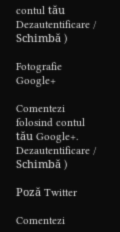contul tău Dezautentificare /  Schimbă )

Fotografie Google+

Comentezi folosind contul tău Google+. Dezautentificare /  Schimbă )

Poză Twitter

Comentezi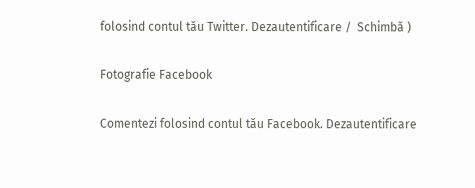folosind contul tău Twitter. Dezautentificare /  Schimbă )

Fotografie Facebook

Comentezi folosind contul tău Facebook. Dezautentificare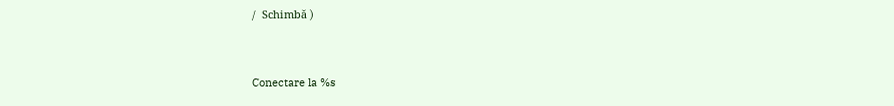/  Schimbă )


Conectare la %s